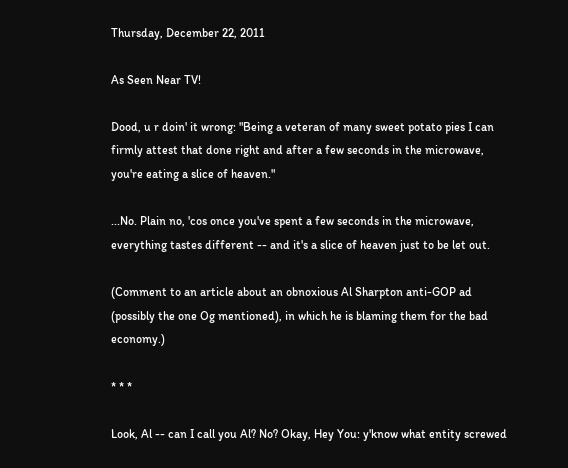Thursday, December 22, 2011

As Seen Near TV!

Dood, u r doin' it wrong: "Being a veteran of many sweet potato pies I can firmly attest that done right and after a few seconds in the microwave, you're eating a slice of heaven."

...No. Plain no, 'cos once you've spent a few seconds in the microwave, everything tastes different -- and it's a slice of heaven just to be let out.

(Comment to an article about an obnoxious Al Sharpton anti-GOP ad (possibly the one Og mentioned), in which he is blaming them for the bad economy.)

* * *

Look, Al -- can I call you Al? No? Okay, Hey You: y'know what entity screwed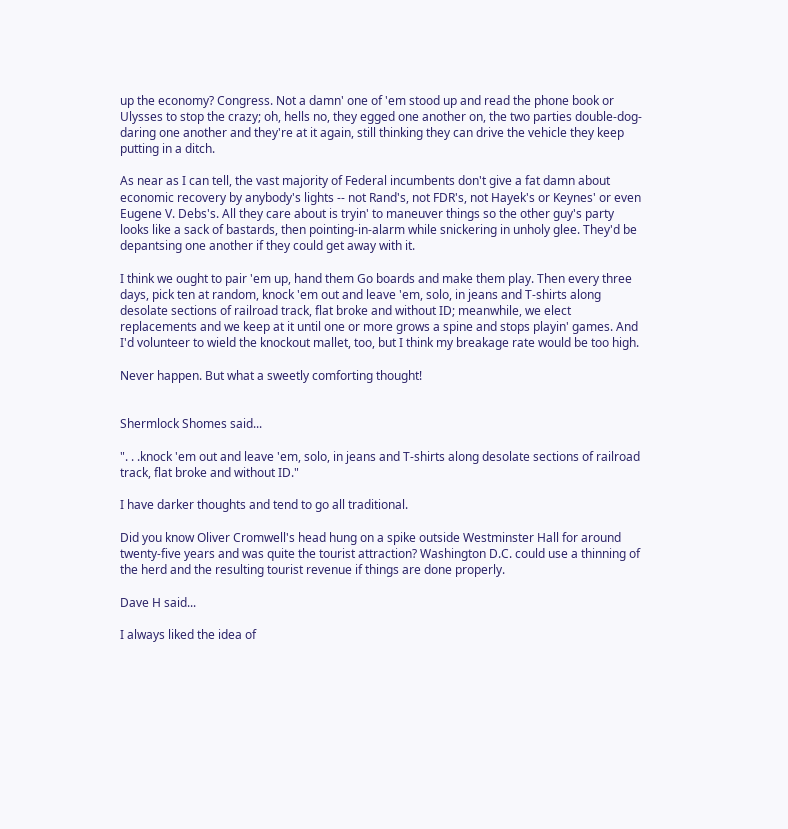up the economy? Congress. Not a damn' one of 'em stood up and read the phone book or Ulysses to stop the crazy; oh, hells no, they egged one another on, the two parties double-dog-daring one another and they're at it again, still thinking they can drive the vehicle they keep putting in a ditch.

As near as I can tell, the vast majority of Federal incumbents don't give a fat damn about economic recovery by anybody's lights -- not Rand's, not FDR's, not Hayek's or Keynes' or even Eugene V. Debs's. All they care about is tryin' to maneuver things so the other guy's party looks like a sack of bastards, then pointing-in-alarm while snickering in unholy glee. They'd be depantsing one another if they could get away with it.

I think we ought to pair 'em up, hand them Go boards and make them play. Then every three days, pick ten at random, knock 'em out and leave 'em, solo, in jeans and T-shirts along desolate sections of railroad track, flat broke and without ID; meanwhile, we elect replacements and we keep at it until one or more grows a spine and stops playin' games. And I'd volunteer to wield the knockout mallet, too, but I think my breakage rate would be too high.

Never happen. But what a sweetly comforting thought!


Shermlock Shomes said...

". . .knock 'em out and leave 'em, solo, in jeans and T-shirts along desolate sections of railroad track, flat broke and without ID."

I have darker thoughts and tend to go all traditional.

Did you know Oliver Cromwell's head hung on a spike outside Westminster Hall for around twenty-five years and was quite the tourist attraction? Washington D.C. could use a thinning of the herd and the resulting tourist revenue if things are done properly.

Dave H said...

I always liked the idea of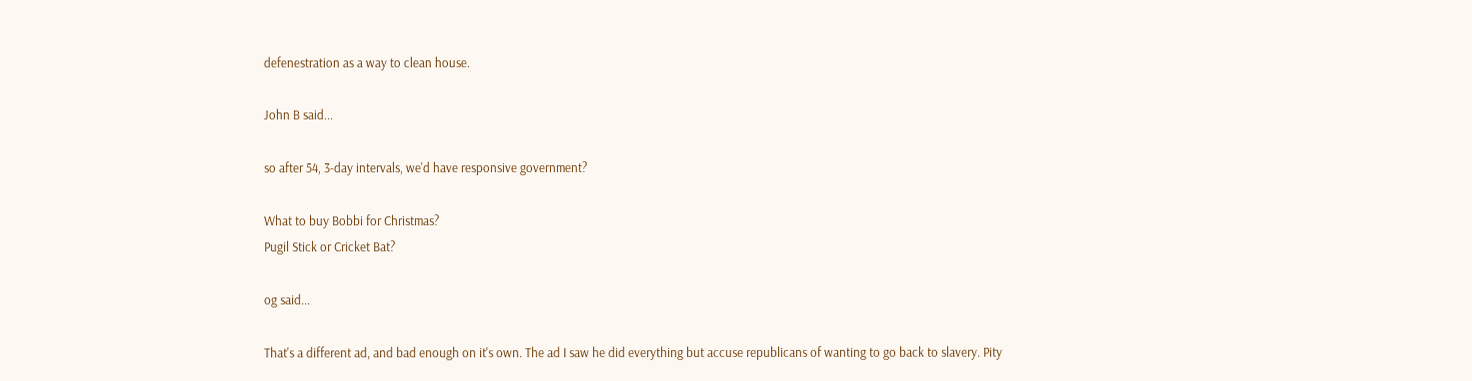defenestration as a way to clean house.

John B said...

so after 54, 3-day intervals, we'd have responsive government?

What to buy Bobbi for Christmas?
Pugil Stick or Cricket Bat?

og said...

That's a different ad, and bad enough on it's own. The ad I saw he did everything but accuse republicans of wanting to go back to slavery. Pity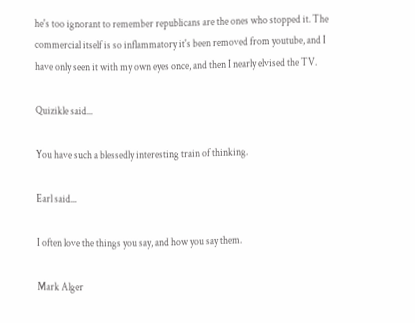he's too ignorant to remember republicans are the ones who stopped it. The commercial itself is so inflammatory it's been removed from youtube, and I have only seen it with my own eyes once, and then I nearly elvised the TV.

Quizikle said...

You have such a blessedly interesting train of thinking.

Earl said...

I often love the things you say, and how you say them.

Mark Alger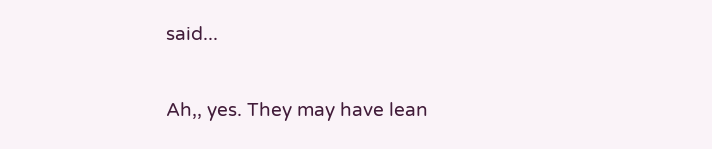said...

Ah,, yes. They may have lean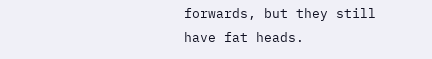forwards, but they still have fat heads.